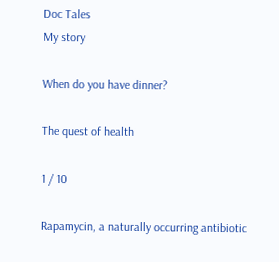Doc Tales
My story

When do you have dinner?

The quest of health

1 / 10

Rapamycin, a naturally occurring antibiotic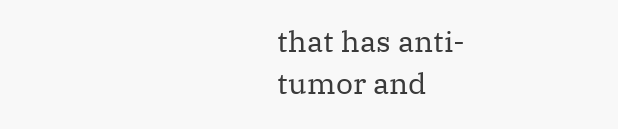that has anti-tumor and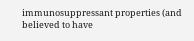immunosuppressant properties (and believed to have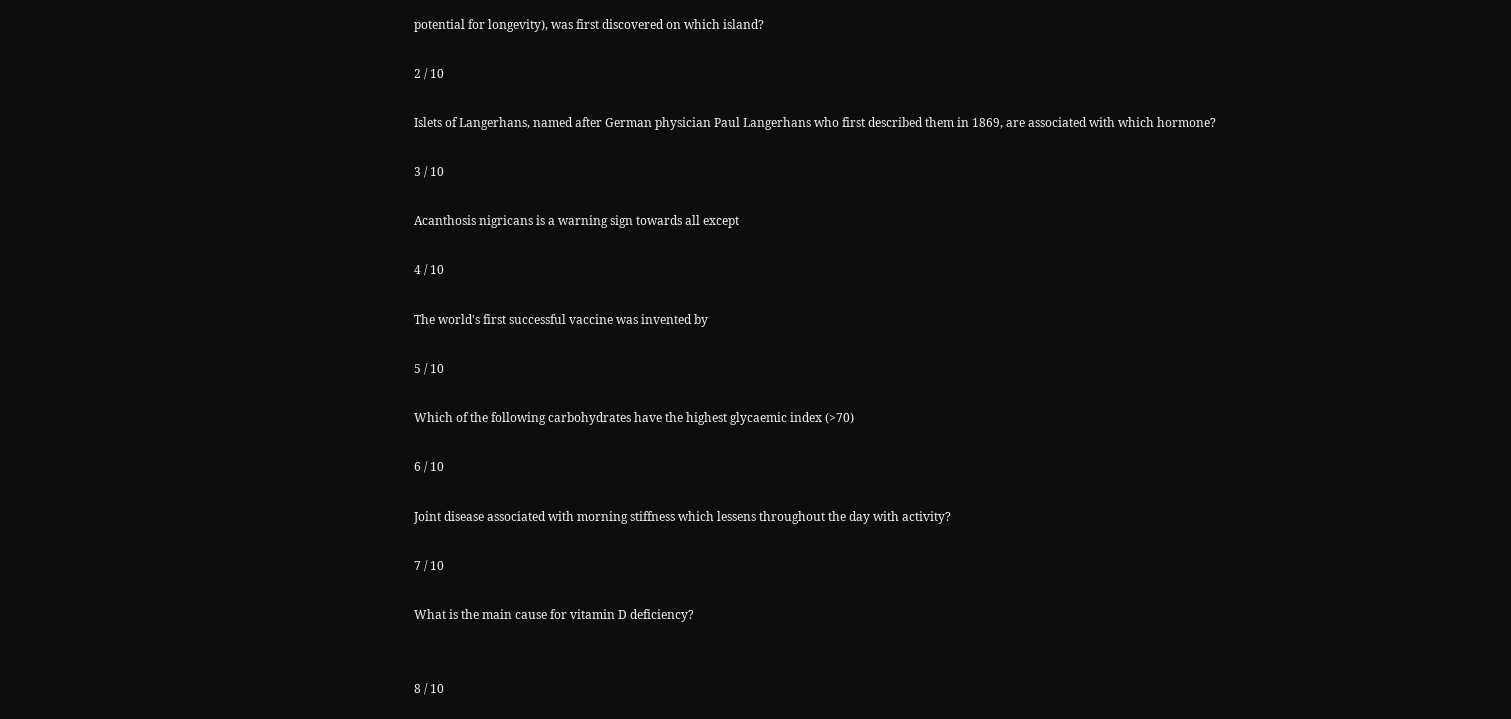potential for longevity), was first discovered on which island?

2 / 10

Islets of Langerhans, named after German physician Paul Langerhans who first described them in 1869, are associated with which hormone?

3 / 10

Acanthosis nigricans is a warning sign towards all except

4 / 10

The world's first successful vaccine was invented by

5 / 10

Which of the following carbohydrates have the highest glycaemic index (>70)

6 / 10

Joint disease associated with morning stiffness which lessens throughout the day with activity?

7 / 10

What is the main cause for vitamin D deficiency?


8 / 10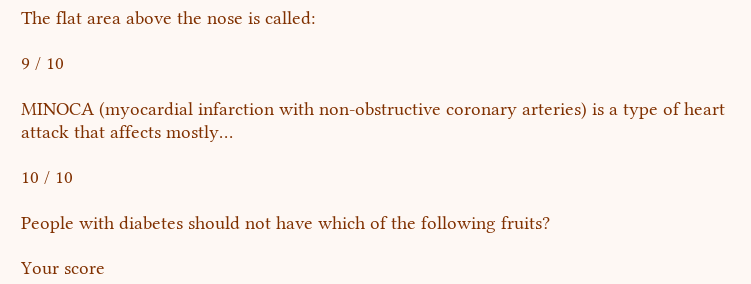The flat area above the nose is called:

9 / 10

MINOCA (myocardial infarction with non-obstructive coronary arteries) is a type of heart attack that affects mostly…

10 / 10

People with diabetes should not have which of the following fruits?

Your score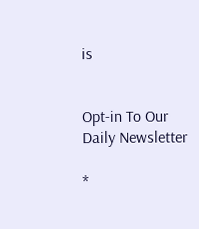is


Opt-in To Our Daily Newsletter

*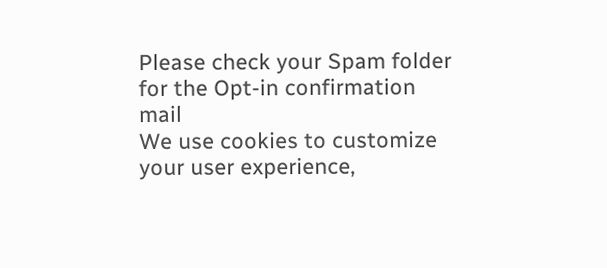Please check your Spam folder for the Opt-in confirmation mail
We use cookies to customize your user experience,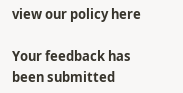view our policy here

Your feedback has been submitted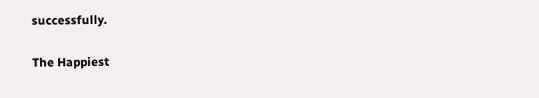successfully.

The Happiest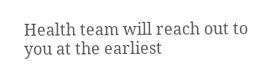Health team will reach out to you at the earliest